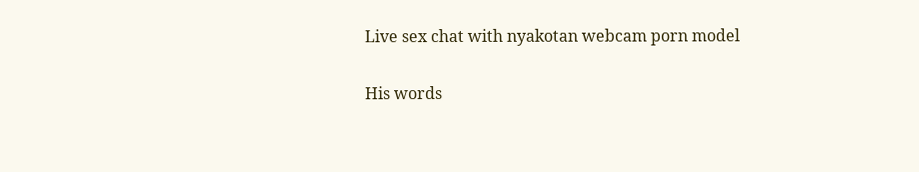Live sex chat with nyakotan webcam porn model

His words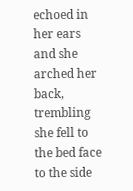echoed in her ears and she arched her back, trembling she fell to the bed face to the side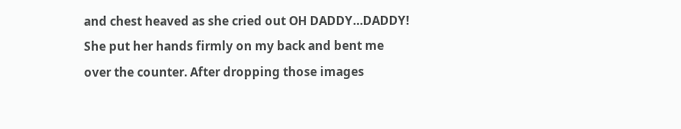and chest heaved as she cried out OH DADDY…DADDY! She put her hands firmly on my back and bent me over the counter. After dropping those images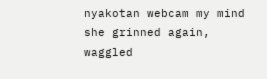nyakotan webcam my mind she grinned again, waggled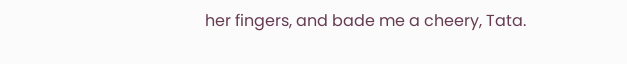her fingers, and bade me a cheery, Tata.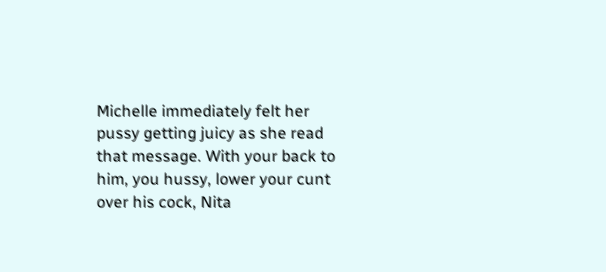Michelle immediately felt her pussy getting juicy as she read that message. With your back to him, you hussy, lower your cunt over his cock, Nita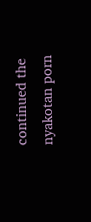continued the nyakotan porn